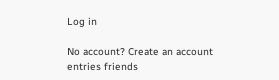Log in

No account? Create an account
entries friends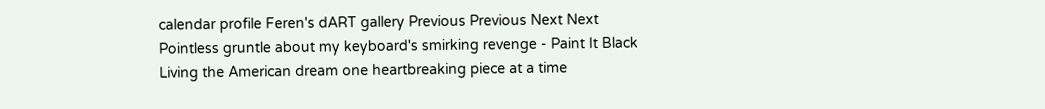calendar profile Feren's dART gallery Previous Previous Next Next
Pointless gruntle about my keyboard's smirking revenge - Paint It Black
Living the American dream one heartbreaking piece at a time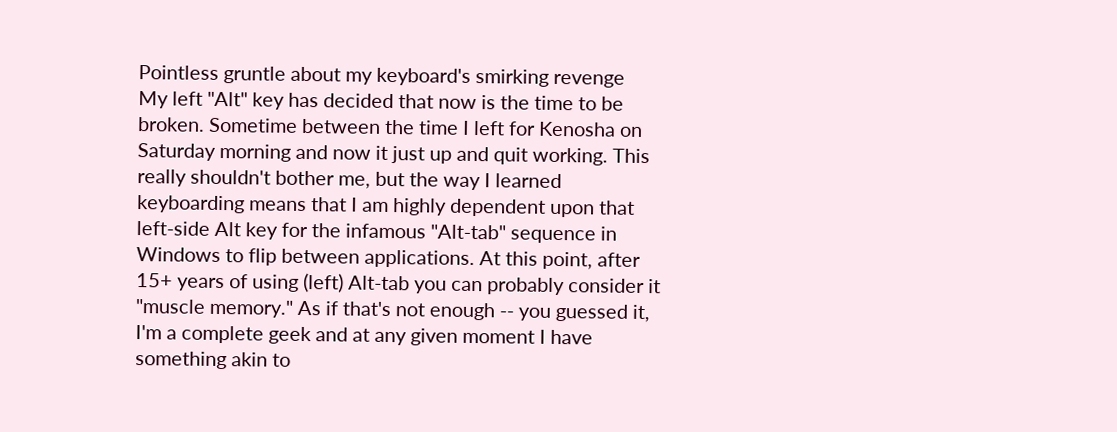Pointless gruntle about my keyboard's smirking revenge
My left "Alt" key has decided that now is the time to be broken. Sometime between the time I left for Kenosha on Saturday morning and now it just up and quit working. This really shouldn't bother me, but the way I learned keyboarding means that I am highly dependent upon that left-side Alt key for the infamous "Alt-tab" sequence in Windows to flip between applications. At this point, after 15+ years of using (left) Alt-tab you can probably consider it "muscle memory." As if that's not enough -- you guessed it, I'm a complete geek and at any given moment I have something akin to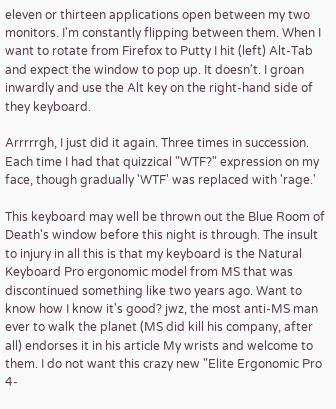eleven or thirteen applications open between my two monitors. I'm constantly flipping between them. When I want to rotate from Firefox to Putty I hit (left) Alt-Tab and expect the window to pop up. It doesn't. I groan inwardly and use the Alt key on the right-hand side of they keyboard.

Arrrrrgh, I just did it again. Three times in succession. Each time I had that quizzical "WTF?" expression on my face, though gradually 'WTF' was replaced with 'rage.'

This keyboard may well be thrown out the Blue Room of Death's window before this night is through. The insult to injury in all this is that my keyboard is the Natural Keyboard Pro ergonomic model from MS that was discontinued something like two years ago. Want to know how I know it's good? jwz, the most anti-MS man ever to walk the planet (MS did kill his company, after all) endorses it in his article My wrists and welcome to them. I do not want this crazy new "Elite Ergonomic Pro 4-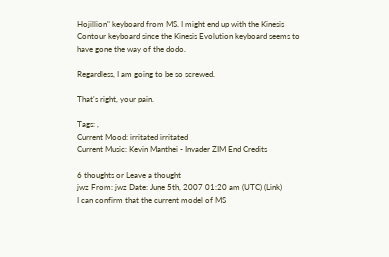Hojillion" keyboard from MS. I might end up with the Kinesis Contour keyboard since the Kinesis Evolution keyboard seems to have gone the way of the dodo.

Regardless, I am going to be so screwed.

That's right, your pain.

Tags: ,
Current Mood: irritated irritated
Current Music: Kevin Manthei - Invader ZIM End Credits

6 thoughts or Leave a thought
jwz From: jwz Date: June 5th, 2007 01:20 am (UTC) (Link)
I can confirm that the current model of MS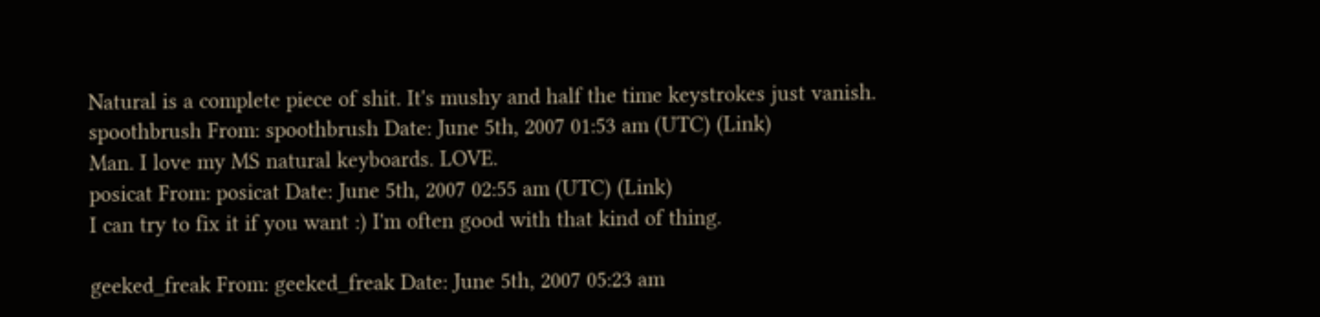Natural is a complete piece of shit. It's mushy and half the time keystrokes just vanish.
spoothbrush From: spoothbrush Date: June 5th, 2007 01:53 am (UTC) (Link)
Man. I love my MS natural keyboards. LOVE.
posicat From: posicat Date: June 5th, 2007 02:55 am (UTC) (Link)
I can try to fix it if you want :) I'm often good with that kind of thing.

geeked_freak From: geeked_freak Date: June 5th, 2007 05:23 am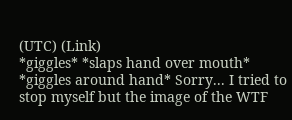(UTC) (Link)
*giggles* *slaps hand over mouth* *giggles around hand* Sorry... I tried to stop myself but the image of the WTF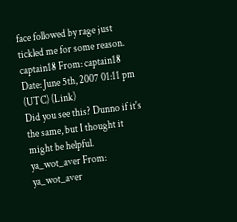face followed by rage just tickled me for some reason.
captain18 From: captain18 Date: June 5th, 2007 01:11 pm (UTC) (Link)
Did you see this? Dunno if it's the same, but I thought it might be helpful.
ya_wot_aver From: ya_wot_aver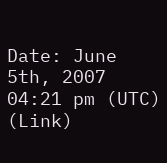Date: June 5th, 2007 04:21 pm (UTC) (Link)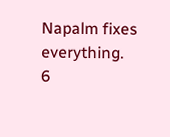Napalm fixes everything.
6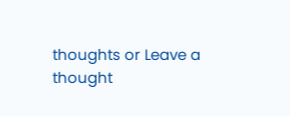thoughts or Leave a thought